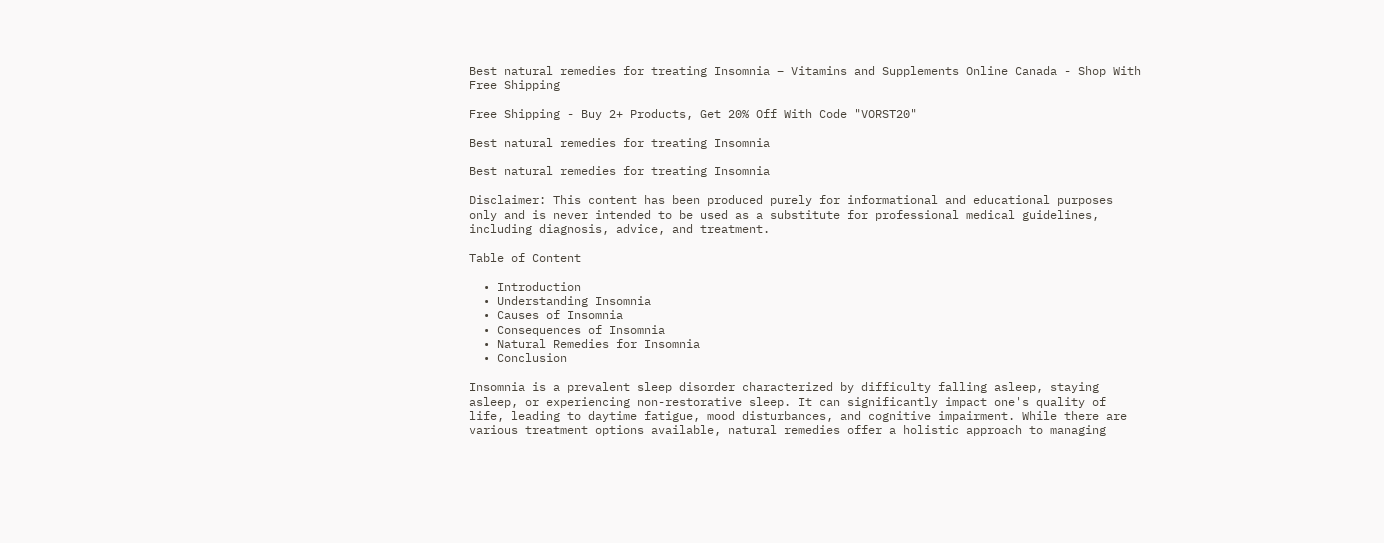Best natural remedies for treating Insomnia – Vitamins and Supplements Online Canada - Shop With Free Shipping

Free Shipping - Buy 2+ Products, Get 20% Off With Code "VORST20"

Best natural remedies for treating Insomnia

Best natural remedies for treating Insomnia

Disclaimer: This content has been produced purely for informational and educational purposes only and is never intended to be used as a substitute for professional medical guidelines, including diagnosis, advice, and treatment.

Table of Content

  • Introduction
  • Understanding Insomnia
  • Causes of Insomnia
  • Consequences of Insomnia
  • Natural Remedies for Insomnia
  • Conclusion

Insomnia is a prevalent sleep disorder characterized by difficulty falling asleep, staying asleep, or experiencing non-restorative sleep. It can significantly impact one's quality of life, leading to daytime fatigue, mood disturbances, and cognitive impairment. While there are various treatment options available, natural remedies offer a holistic approach to managing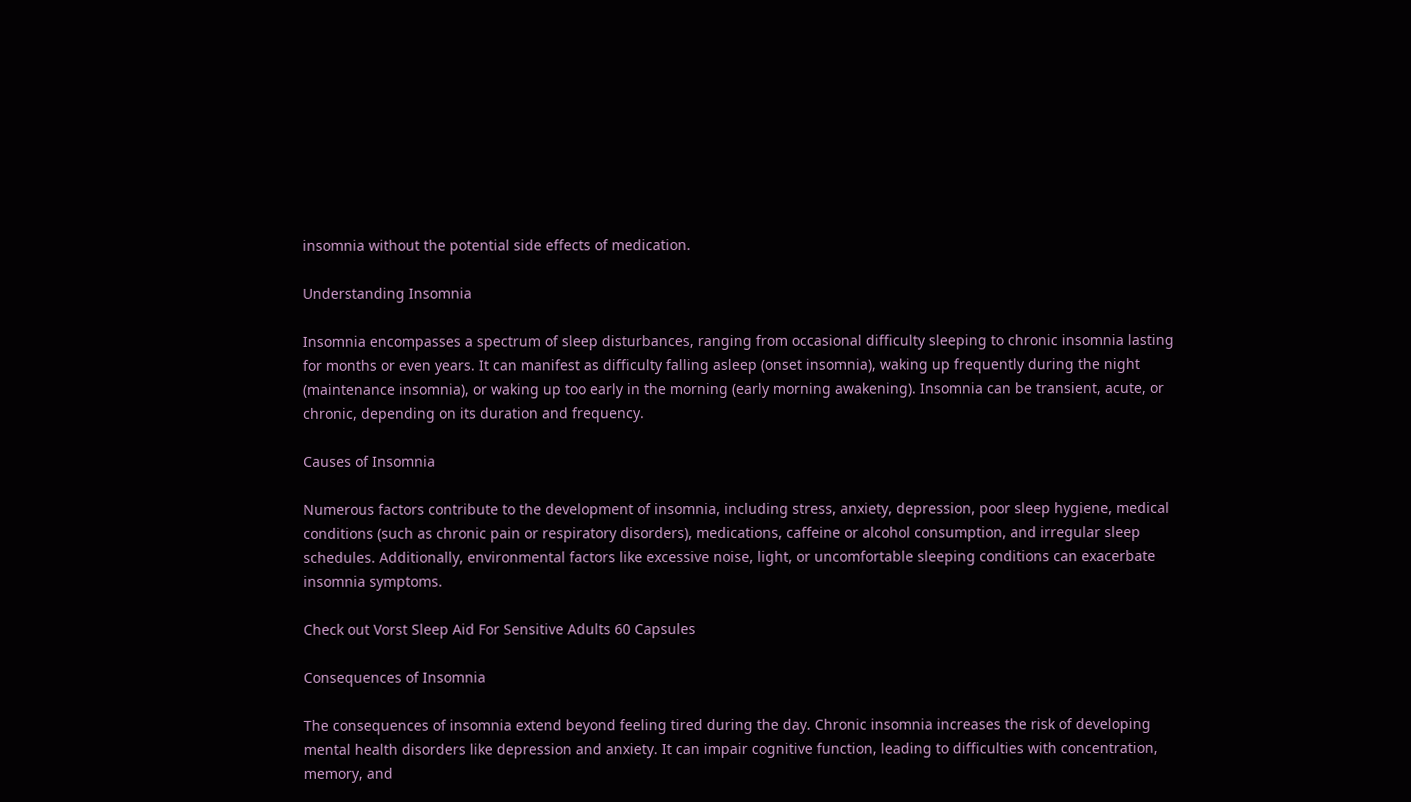insomnia without the potential side effects of medication.

Understanding Insomnia

Insomnia encompasses a spectrum of sleep disturbances, ranging from occasional difficulty sleeping to chronic insomnia lasting for months or even years. It can manifest as difficulty falling asleep (onset insomnia), waking up frequently during the night (maintenance insomnia), or waking up too early in the morning (early morning awakening). Insomnia can be transient, acute, or chronic, depending on its duration and frequency.

Causes of Insomnia

Numerous factors contribute to the development of insomnia, including stress, anxiety, depression, poor sleep hygiene, medical conditions (such as chronic pain or respiratory disorders), medications, caffeine or alcohol consumption, and irregular sleep schedules. Additionally, environmental factors like excessive noise, light, or uncomfortable sleeping conditions can exacerbate insomnia symptoms.

Check out Vorst Sleep Aid For Sensitive Adults 60 Capsules

Consequences of Insomnia

The consequences of insomnia extend beyond feeling tired during the day. Chronic insomnia increases the risk of developing mental health disorders like depression and anxiety. It can impair cognitive function, leading to difficulties with concentration, memory, and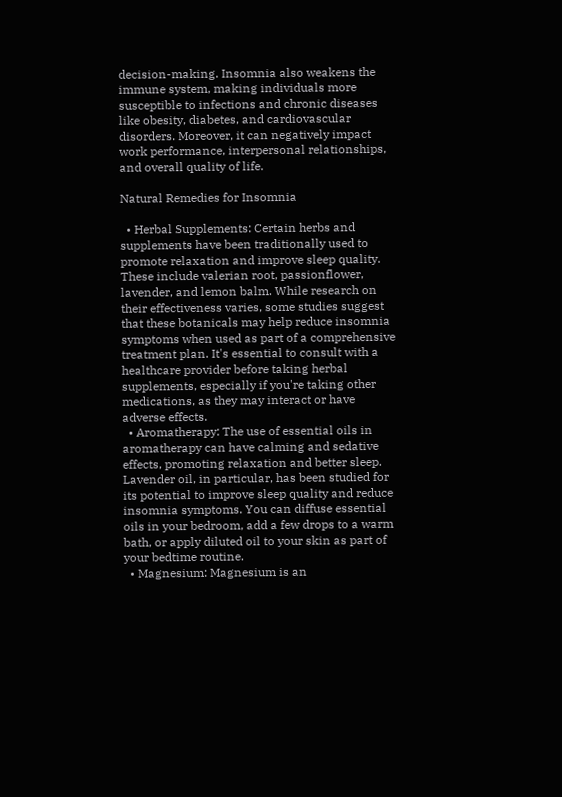decision-making. Insomnia also weakens the immune system, making individuals more susceptible to infections and chronic diseases like obesity, diabetes, and cardiovascular disorders. Moreover, it can negatively impact work performance, interpersonal relationships, and overall quality of life.

Natural Remedies for Insomnia

  • Herbal Supplements: Certain herbs and supplements have been traditionally used to promote relaxation and improve sleep quality. These include valerian root, passionflower, lavender, and lemon balm. While research on their effectiveness varies, some studies suggest that these botanicals may help reduce insomnia symptoms when used as part of a comprehensive treatment plan. It's essential to consult with a healthcare provider before taking herbal supplements, especially if you're taking other medications, as they may interact or have adverse effects.
  • Aromatherapy: The use of essential oils in aromatherapy can have calming and sedative effects, promoting relaxation and better sleep. Lavender oil, in particular, has been studied for its potential to improve sleep quality and reduce insomnia symptoms. You can diffuse essential oils in your bedroom, add a few drops to a warm bath, or apply diluted oil to your skin as part of your bedtime routine.
  • Magnesium: Magnesium is an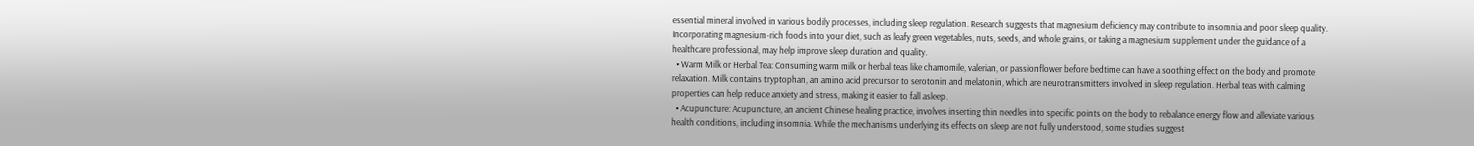essential mineral involved in various bodily processes, including sleep regulation. Research suggests that magnesium deficiency may contribute to insomnia and poor sleep quality. Incorporating magnesium-rich foods into your diet, such as leafy green vegetables, nuts, seeds, and whole grains, or taking a magnesium supplement under the guidance of a healthcare professional, may help improve sleep duration and quality.
  • Warm Milk or Herbal Tea: Consuming warm milk or herbal teas like chamomile, valerian, or passionflower before bedtime can have a soothing effect on the body and promote relaxation. Milk contains tryptophan, an amino acid precursor to serotonin and melatonin, which are neurotransmitters involved in sleep regulation. Herbal teas with calming properties can help reduce anxiety and stress, making it easier to fall asleep.
  • Acupuncture: Acupuncture, an ancient Chinese healing practice, involves inserting thin needles into specific points on the body to rebalance energy flow and alleviate various health conditions, including insomnia. While the mechanisms underlying its effects on sleep are not fully understood, some studies suggest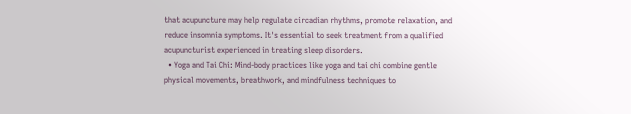that acupuncture may help regulate circadian rhythms, promote relaxation, and reduce insomnia symptoms. It's essential to seek treatment from a qualified acupuncturist experienced in treating sleep disorders.
  • Yoga and Tai Chi: Mind-body practices like yoga and tai chi combine gentle physical movements, breathwork, and mindfulness techniques to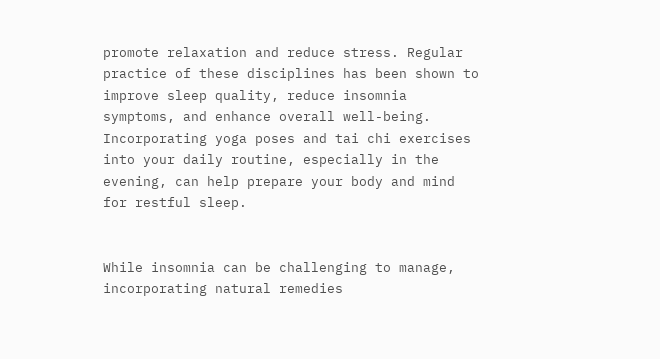promote relaxation and reduce stress. Regular practice of these disciplines has been shown to improve sleep quality, reduce insomnia symptoms, and enhance overall well-being. Incorporating yoga poses and tai chi exercises into your daily routine, especially in the evening, can help prepare your body and mind for restful sleep.


While insomnia can be challenging to manage, incorporating natural remedies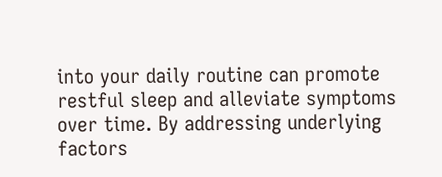into your daily routine can promote restful sleep and alleviate symptoms over time. By addressing underlying factors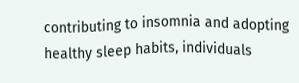contributing to insomnia and adopting healthy sleep habits, individuals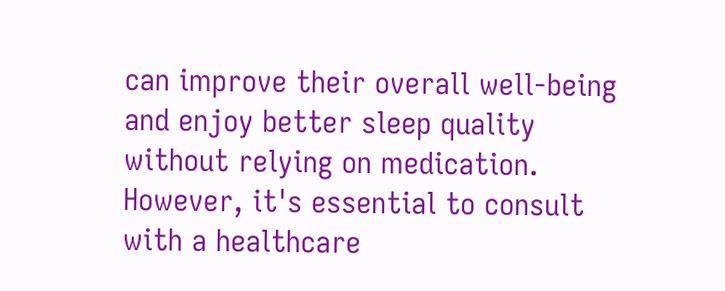can improve their overall well-being and enjoy better sleep quality without relying on medication. However, it's essential to consult with a healthcare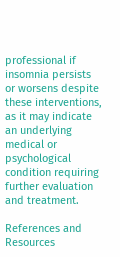professional if insomnia persists or worsens despite these interventions, as it may indicate an underlying medical or psychological condition requiring further evaluation and treatment.

References and Resources